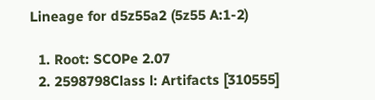Lineage for d5z55a2 (5z55 A:1-2)

  1. Root: SCOPe 2.07
  2. 2598798Class l: Artifacts [310555]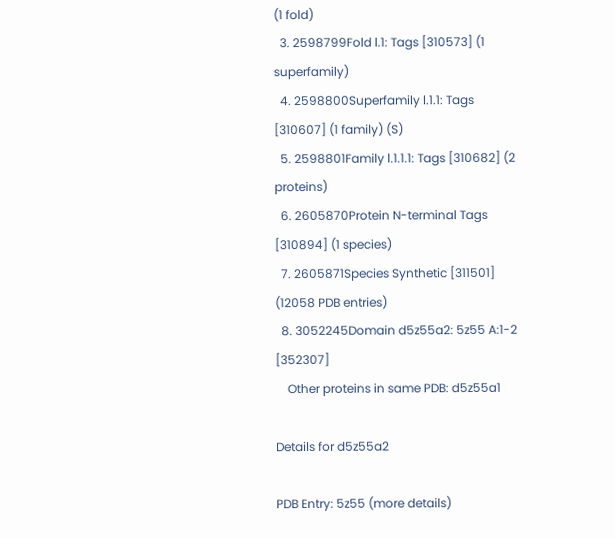(1 fold)
  3. 2598799Fold l.1: Tags [310573] (1 superfamily)
  4. 2598800Superfamily l.1.1: Tags [310607] (1 family) (S)
  5. 2598801Family l.1.1.1: Tags [310682] (2 proteins)
  6. 2605870Protein N-terminal Tags [310894] (1 species)
  7. 2605871Species Synthetic [311501] (12058 PDB entries)
  8. 3052245Domain d5z55a2: 5z55 A:1-2 [352307]
    Other proteins in same PDB: d5z55a1

Details for d5z55a2

PDB Entry: 5z55 (more details)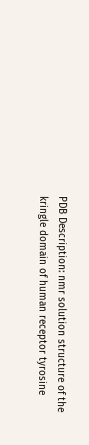PDB Description: nmr solution structure of the kringle domain of human receptor tyrosine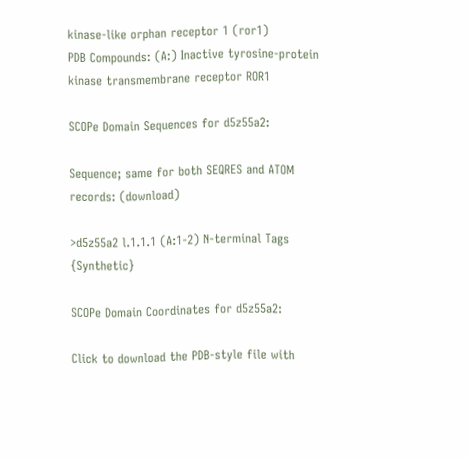kinase-like orphan receptor 1 (ror1)
PDB Compounds: (A:) Inactive tyrosine-protein kinase transmembrane receptor ROR1

SCOPe Domain Sequences for d5z55a2:

Sequence; same for both SEQRES and ATOM records: (download)

>d5z55a2 l.1.1.1 (A:1-2) N-terminal Tags {Synthetic}

SCOPe Domain Coordinates for d5z55a2:

Click to download the PDB-style file with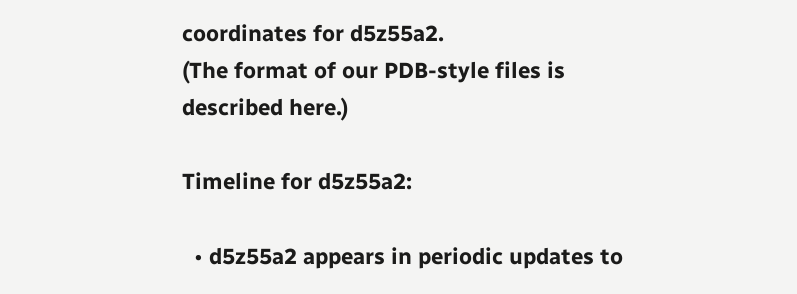coordinates for d5z55a2.
(The format of our PDB-style files is described here.)

Timeline for d5z55a2:

  • d5z55a2 appears in periodic updates to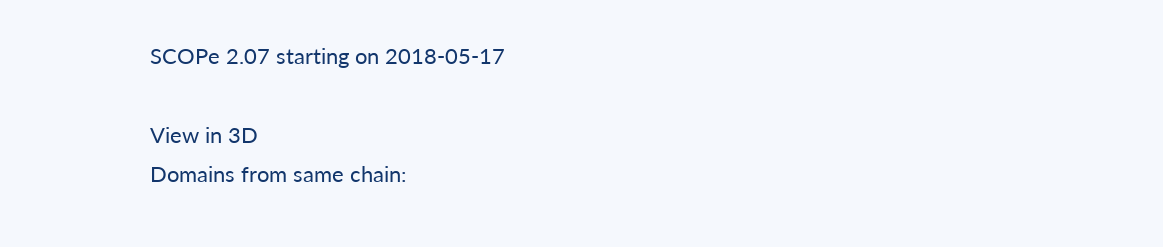SCOPe 2.07 starting on 2018-05-17

View in 3D
Domains from same chain: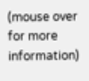(mouse over for more information)